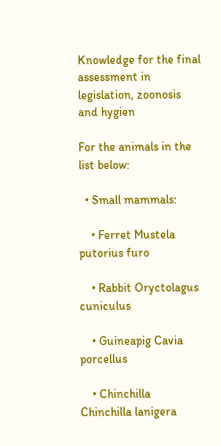Knowledge for the final assessment in legislation, zoonosis and hygien

For the animals in the list below:

  • Small mammals:

    • Ferret Mustela putorius furo

    • Rabbit Oryctolagus cuniculus

    • Guineapig Cavia porcellus

    • Chinchilla Chinchilla lanigera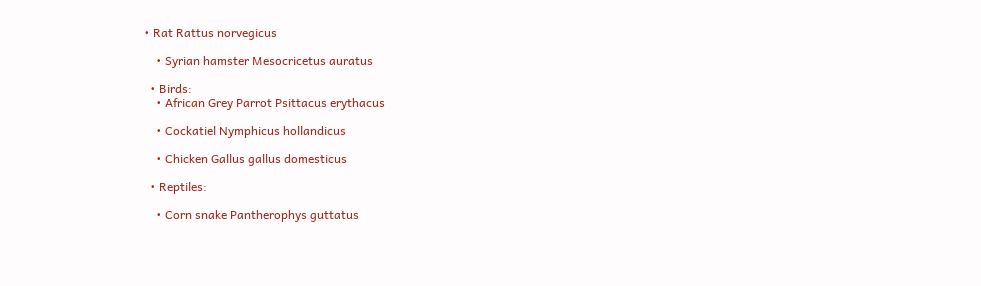• Rat Rattus norvegicus

    • Syrian hamster Mesocricetus auratus

  • Birds:
    • African Grey Parrot Psittacus erythacus

    • Cockatiel Nymphicus hollandicus

    • Chicken Gallus gallus domesticus

  • Reptiles:

    • Corn snake Pantherophys guttatus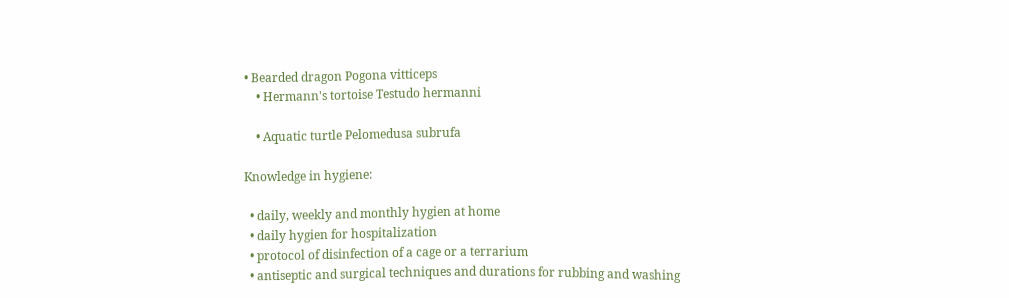• Bearded dragon Pogona vitticeps
    • Hermann's tortoise Testudo hermanni

    • Aquatic turtle Pelomedusa subrufa

Knowledge in hygiene:

  • daily, weekly and monthly hygien at home
  • daily hygien for hospitalization
  • protocol of disinfection of a cage or a terrarium
  • antiseptic and surgical techniques and durations for rubbing and washing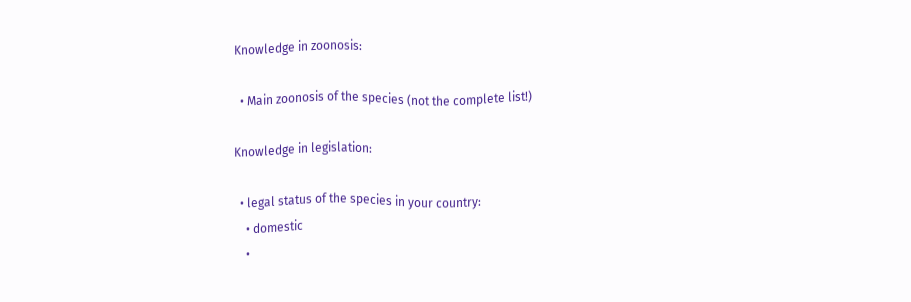Knowledge in zoonosis:

  • Main zoonosis of the species (not the complete list!)

Knowledge in legislation:

  • legal status of the species in your country:
    • domestic
    •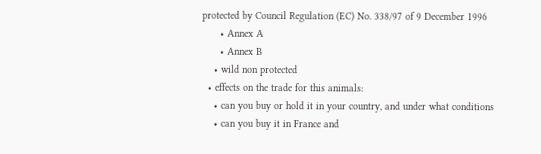protected by Council Regulation (EC) No. 338/97 of 9 December 1996
      • Annex A
      • Annex B
    • wild non protected
  • effects on the trade for this animals:
    • can you buy or hold it in your country, and under what conditions
    • can you buy it in France and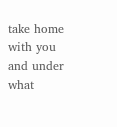take home with you and under what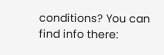conditions? You can find info there: